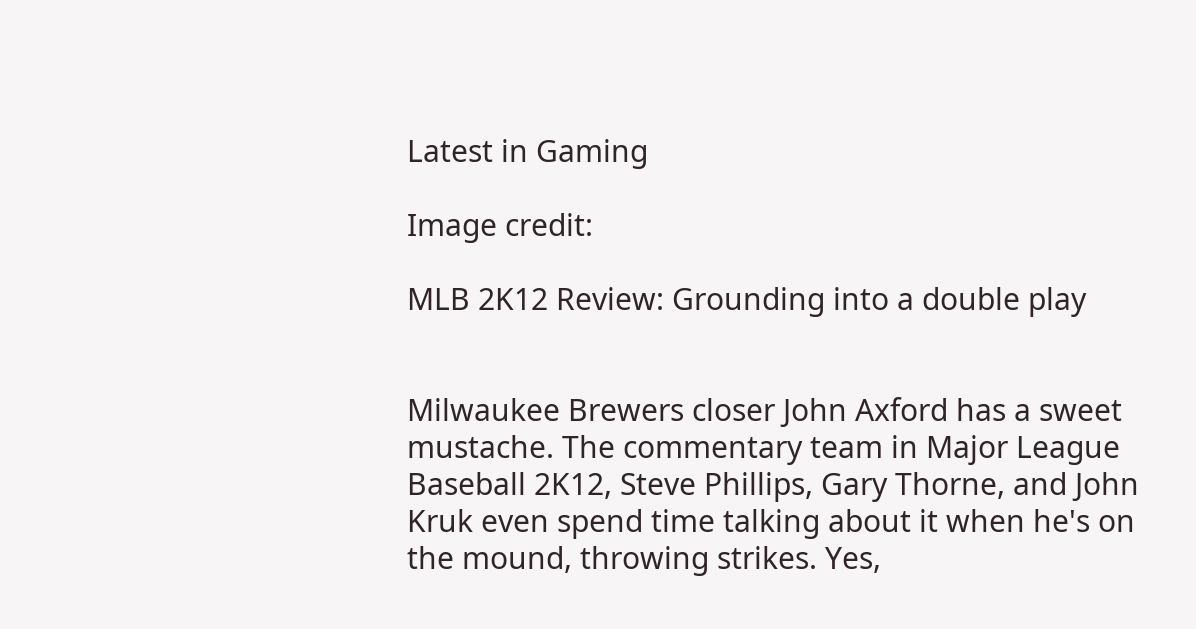Latest in Gaming

Image credit:

MLB 2K12 Review: Grounding into a double play


Milwaukee Brewers closer John Axford has a sweet mustache. The commentary team in Major League Baseball 2K12, Steve Phillips, Gary Thorne, and John Kruk even spend time talking about it when he's on the mound, throwing strikes. Yes,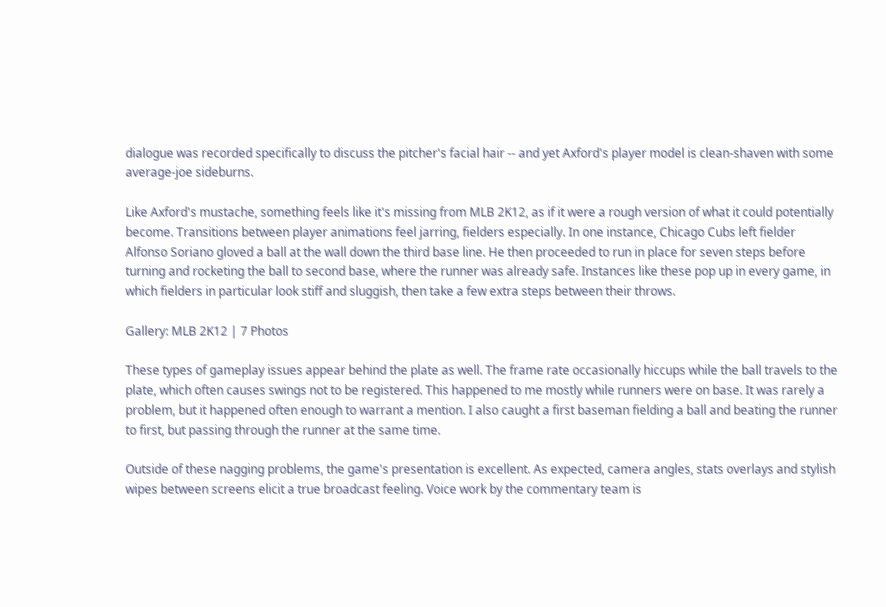dialogue was recorded specifically to discuss the pitcher's facial hair -- and yet Axford's player model is clean-shaven with some average-joe sideburns.

Like Axford's mustache, something feels like it's missing from MLB 2K12, as if it were a rough version of what it could potentially become. Transitions between player animations feel jarring, fielders especially. In one instance, Chicago Cubs left fielder Alfonso Soriano gloved a ball at the wall down the third base line. He then proceeded to run in place for seven steps before turning and rocketing the ball to second base, where the runner was already safe. Instances like these pop up in every game, in which fielders in particular look stiff and sluggish, then take a few extra steps between their throws.

Gallery: MLB 2K12 | 7 Photos

These types of gameplay issues appear behind the plate as well. The frame rate occasionally hiccups while the ball travels to the plate, which often causes swings not to be registered. This happened to me mostly while runners were on base. It was rarely a problem, but it happened often enough to warrant a mention. I also caught a first baseman fielding a ball and beating the runner to first, but passing through the runner at the same time.

Outside of these nagging problems, the game's presentation is excellent. As expected, camera angles, stats overlays and stylish wipes between screens elicit a true broadcast feeling. Voice work by the commentary team is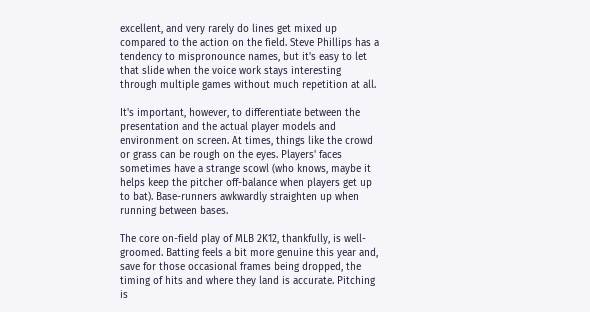excellent, and very rarely do lines get mixed up compared to the action on the field. Steve Phillips has a tendency to mispronounce names, but it's easy to let that slide when the voice work stays interesting through multiple games without much repetition at all.

It's important, however, to differentiate between the presentation and the actual player models and environment on screen. At times, things like the crowd or grass can be rough on the eyes. Players' faces sometimes have a strange scowl (who knows, maybe it helps keep the pitcher off-balance when players get up to bat). Base-runners awkwardly straighten up when running between bases.

The core on-field play of MLB 2K12, thankfully, is well-groomed. Batting feels a bit more genuine this year and, save for those occasional frames being dropped, the timing of hits and where they land is accurate. Pitching is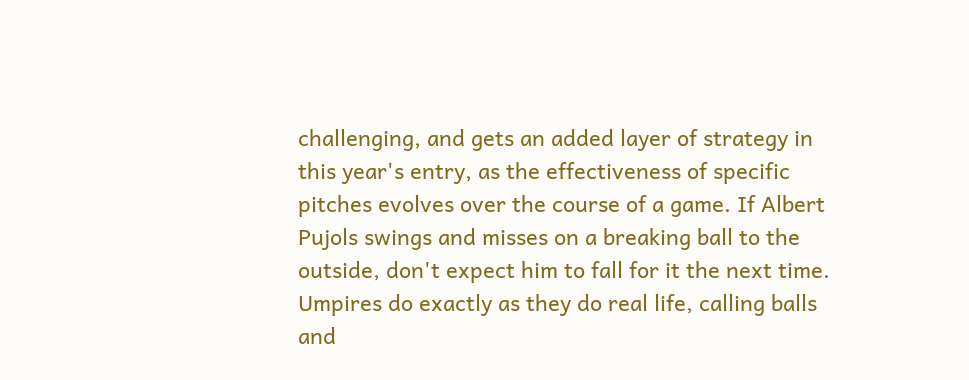challenging, and gets an added layer of strategy in this year's entry, as the effectiveness of specific pitches evolves over the course of a game. If Albert Pujols swings and misses on a breaking ball to the outside, don't expect him to fall for it the next time. Umpires do exactly as they do real life, calling balls and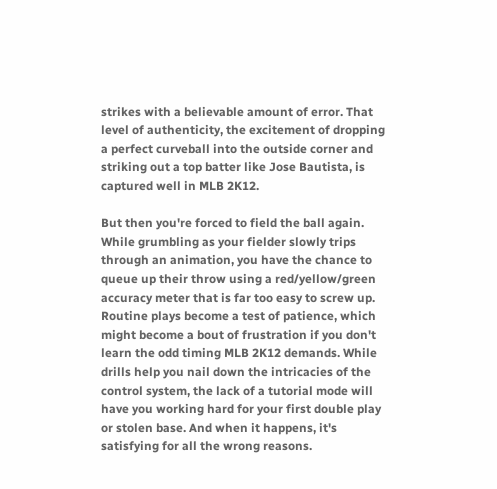strikes with a believable amount of error. That level of authenticity, the excitement of dropping a perfect curveball into the outside corner and striking out a top batter like Jose Bautista, is captured well in MLB 2K12.

But then you're forced to field the ball again. While grumbling as your fielder slowly trips through an animation, you have the chance to queue up their throw using a red/yellow/green accuracy meter that is far too easy to screw up. Routine plays become a test of patience, which might become a bout of frustration if you don't learn the odd timing MLB 2K12 demands. While drills help you nail down the intricacies of the control system, the lack of a tutorial mode will have you working hard for your first double play or stolen base. And when it happens, it's satisfying for all the wrong reasons.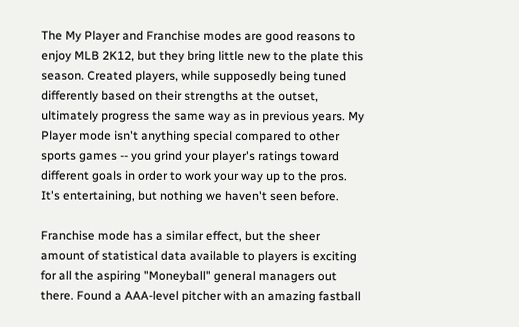The My Player and Franchise modes are good reasons to enjoy MLB 2K12, but they bring little new to the plate this season. Created players, while supposedly being tuned differently based on their strengths at the outset, ultimately progress the same way as in previous years. My Player mode isn't anything special compared to other sports games -- you grind your player's ratings toward different goals in order to work your way up to the pros. It's entertaining, but nothing we haven't seen before.

Franchise mode has a similar effect, but the sheer amount of statistical data available to players is exciting for all the aspiring "Moneyball" general managers out there. Found a AAA-level pitcher with an amazing fastball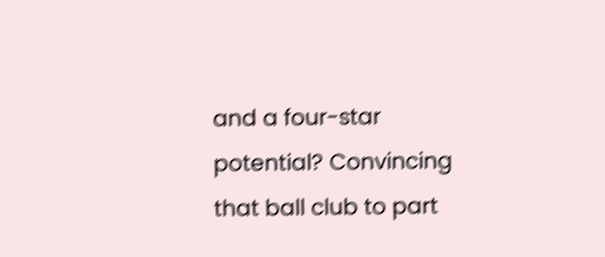and a four-star potential? Convincing that ball club to part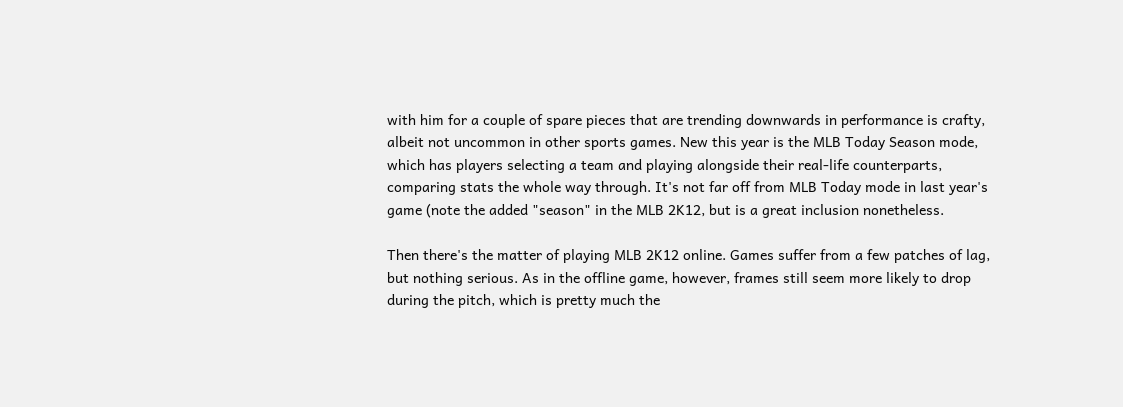with him for a couple of spare pieces that are trending downwards in performance is crafty, albeit not uncommon in other sports games. New this year is the MLB Today Season mode, which has players selecting a team and playing alongside their real-life counterparts, comparing stats the whole way through. It's not far off from MLB Today mode in last year's game (note the added "season" in the MLB 2K12, but is a great inclusion nonetheless.

Then there's the matter of playing MLB 2K12 online. Games suffer from a few patches of lag, but nothing serious. As in the offline game, however, frames still seem more likely to drop during the pitch, which is pretty much the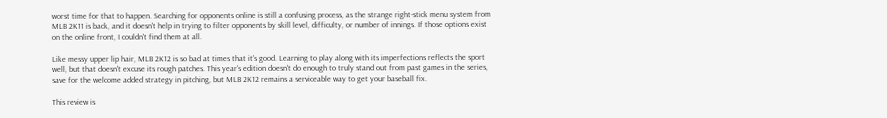worst time for that to happen. Searching for opponents online is still a confusing process, as the strange right-stick menu system from MLB 2K11 is back, and it doesn't help in trying to filter opponents by skill level, difficulty, or number of innings. If those options exist on the online front, I couldn't find them at all.

Like messy upper lip hair, MLB 2K12 is so bad at times that it's good. Learning to play along with its imperfections reflects the sport well, but that doesn't excuse its rough patches. This year's edition doesn't do enough to truly stand out from past games in the series, save for the welcome added strategy in pitching, but MLB 2K12 remains a serviceable way to get your baseball fix.

This review is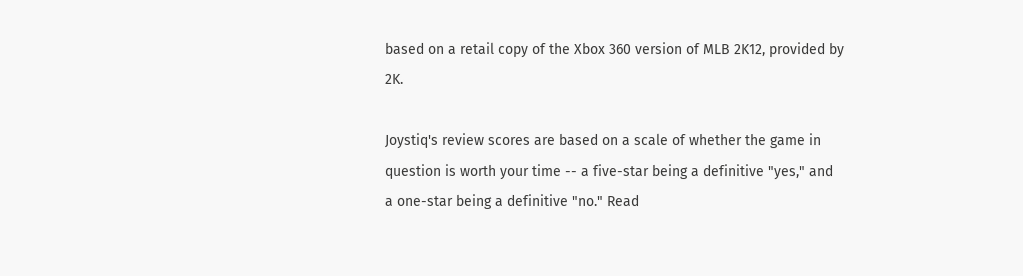based on a retail copy of the Xbox 360 version of MLB 2K12, provided by 2K.

Joystiq's review scores are based on a scale of whether the game in question is worth your time -- a five-star being a definitive "yes," and a one-star being a definitive "no." Read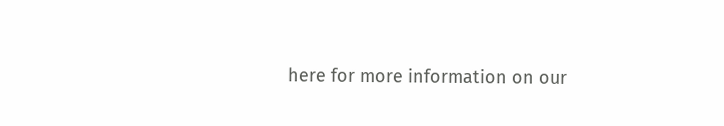here for more information on our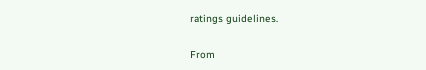ratings guidelines.

From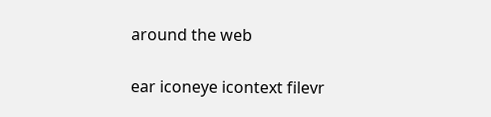around the web

ear iconeye icontext filevr